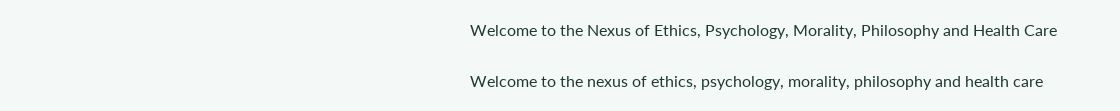Welcome to the Nexus of Ethics, Psychology, Morality, Philosophy and Health Care

Welcome to the nexus of ethics, psychology, morality, philosophy and health care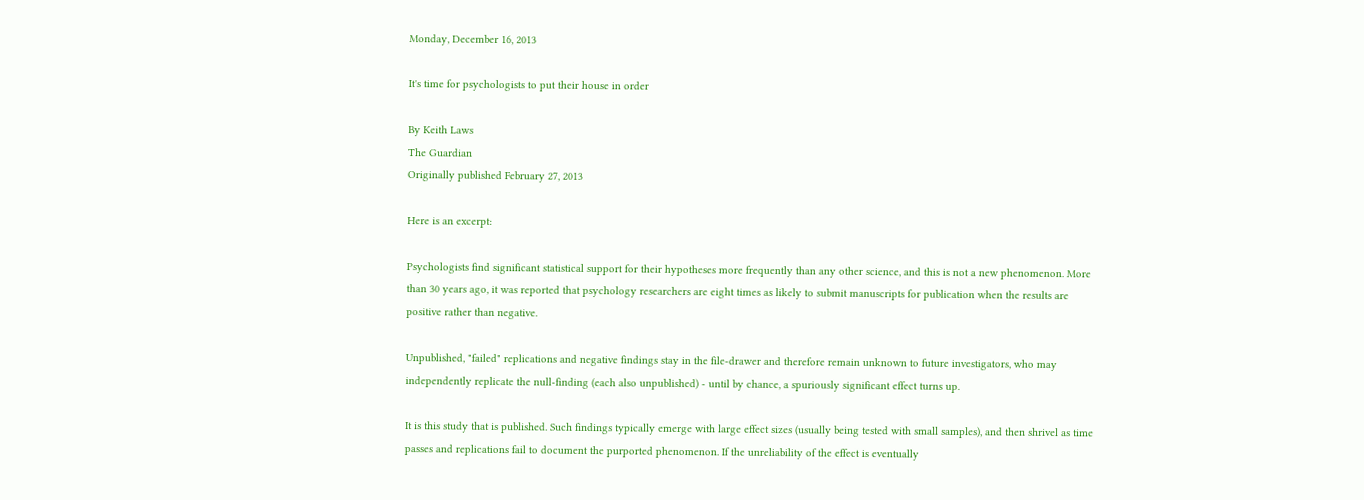Monday, December 16, 2013

It's time for psychologists to put their house in order

By Keith Laws
The Guardian
Originally published February 27, 2013

Here is an excerpt:

Psychologists find significant statistical support for their hypotheses more frequently than any other science, and this is not a new phenomenon. More than 30 years ago, it was reported that psychology researchers are eight times as likely to submit manuscripts for publication when the results are positive rather than negative.

Unpublished, "failed" replications and negative findings stay in the file-drawer and therefore remain unknown to future investigators, who may independently replicate the null-finding (each also unpublished) - until by chance, a spuriously significant effect turns up.

It is this study that is published. Such findings typically emerge with large effect sizes (usually being tested with small samples), and then shrivel as time passes and replications fail to document the purported phenomenon. If the unreliability of the effect is eventually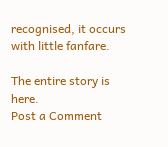recognised, it occurs with little fanfare.

The entire story is here.
Post a Comment